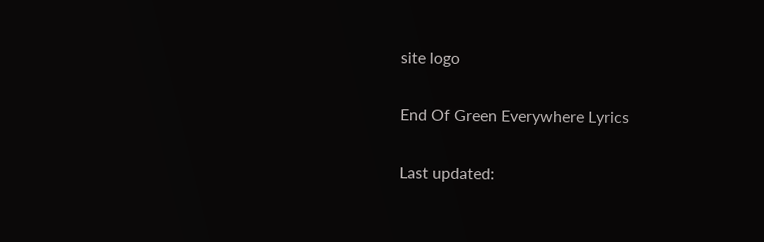site logo

End Of Green Everywhere Lyrics

Last updated: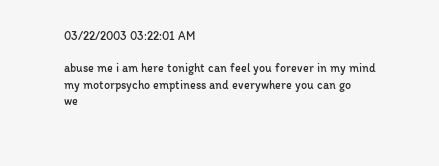03/22/2003 03:22:01 AM

abuse me i am here tonight can feel you forever in my mind
my motorpsycho emptiness and everywhere you can go
we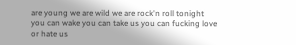are young we are wild we are rock'n roll tonight
you can wake you can take us you can fucking love or hate us